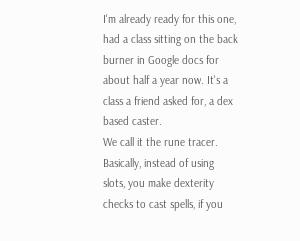I'm already ready for this one, had a class sitting on the back burner in Google docs for about half a year now. It's a class a friend asked for, a dex based caster.
We call it the rune tracer. Basically, instead of using slots, you make dexterity checks to cast spells, if you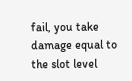fail, you take damage equal to the slot level